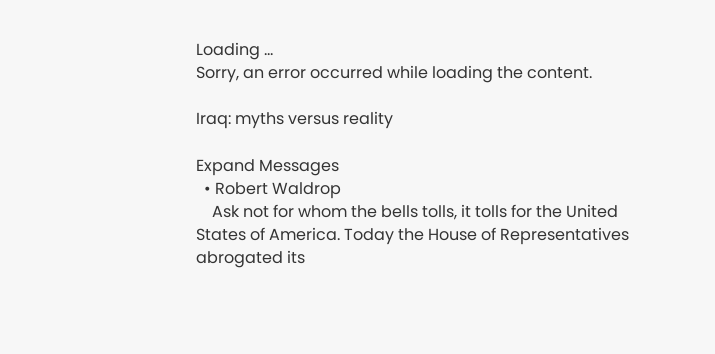Loading ...
Sorry, an error occurred while loading the content.

Iraq: myths versus reality

Expand Messages
  • Robert Waldrop
    Ask not for whom the bells tolls, it tolls for the United States of America. Today the House of Representatives abrogated its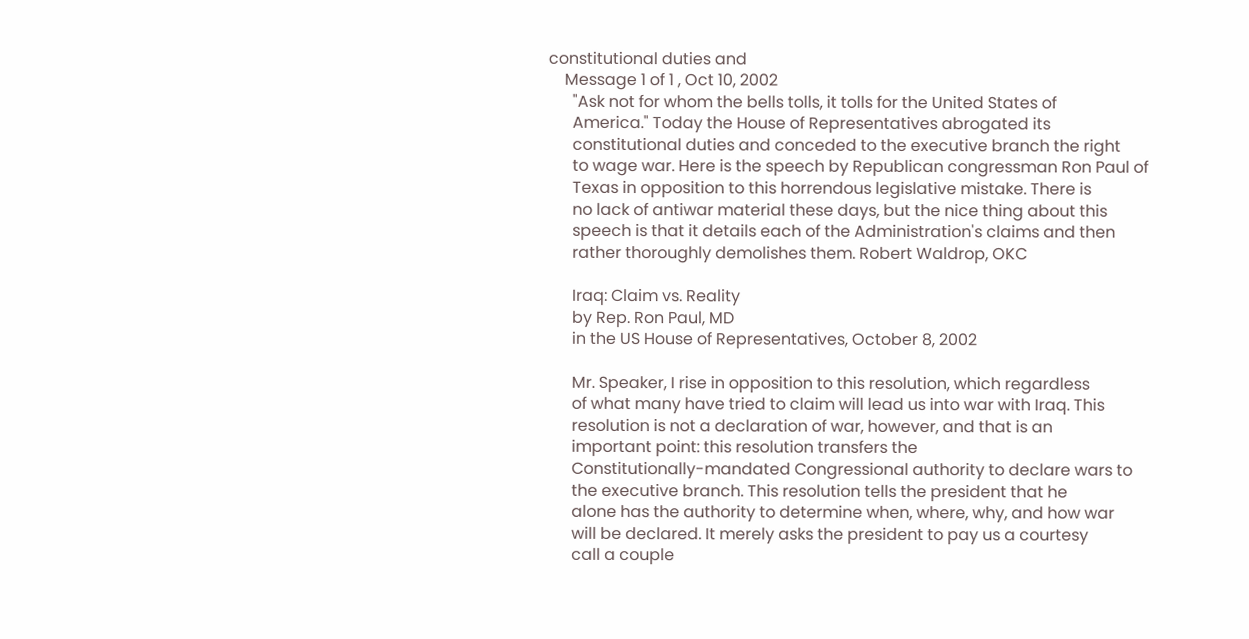constitutional duties and
    Message 1 of 1 , Oct 10, 2002
      "Ask not for whom the bells tolls, it tolls for the United States of
      America." Today the House of Representatives abrogated its
      constitutional duties and conceded to the executive branch the right
      to wage war. Here is the speech by Republican congressman Ron Paul of
      Texas in opposition to this horrendous legislative mistake. There is
      no lack of antiwar material these days, but the nice thing about this
      speech is that it details each of the Administration's claims and then
      rather thoroughly demolishes them. Robert Waldrop, OKC

      Iraq: Claim vs. Reality
      by Rep. Ron Paul, MD
      in the US House of Representatives, October 8, 2002

      Mr. Speaker, I rise in opposition to this resolution, which regardless
      of what many have tried to claim will lead us into war with Iraq. This
      resolution is not a declaration of war, however, and that is an
      important point: this resolution transfers the
      Constitutionally-mandated Congressional authority to declare wars to
      the executive branch. This resolution tells the president that he
      alone has the authority to determine when, where, why, and how war
      will be declared. It merely asks the president to pay us a courtesy
      call a couple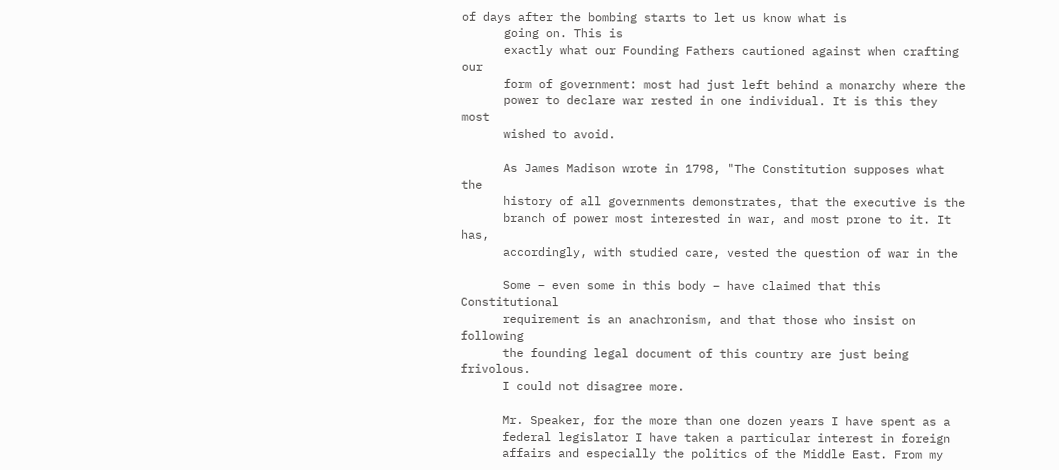of days after the bombing starts to let us know what is
      going on. This is
      exactly what our Founding Fathers cautioned against when crafting our
      form of government: most had just left behind a monarchy where the
      power to declare war rested in one individual. It is this they most
      wished to avoid.

      As James Madison wrote in 1798, "The Constitution supposes what the
      history of all governments demonstrates, that the executive is the
      branch of power most interested in war, and most prone to it. It has,
      accordingly, with studied care, vested the question of war in the

      Some – even some in this body – have claimed that this Constitutional
      requirement is an anachronism, and that those who insist on following
      the founding legal document of this country are just being frivolous.
      I could not disagree more.

      Mr. Speaker, for the more than one dozen years I have spent as a
      federal legislator I have taken a particular interest in foreign
      affairs and especially the politics of the Middle East. From my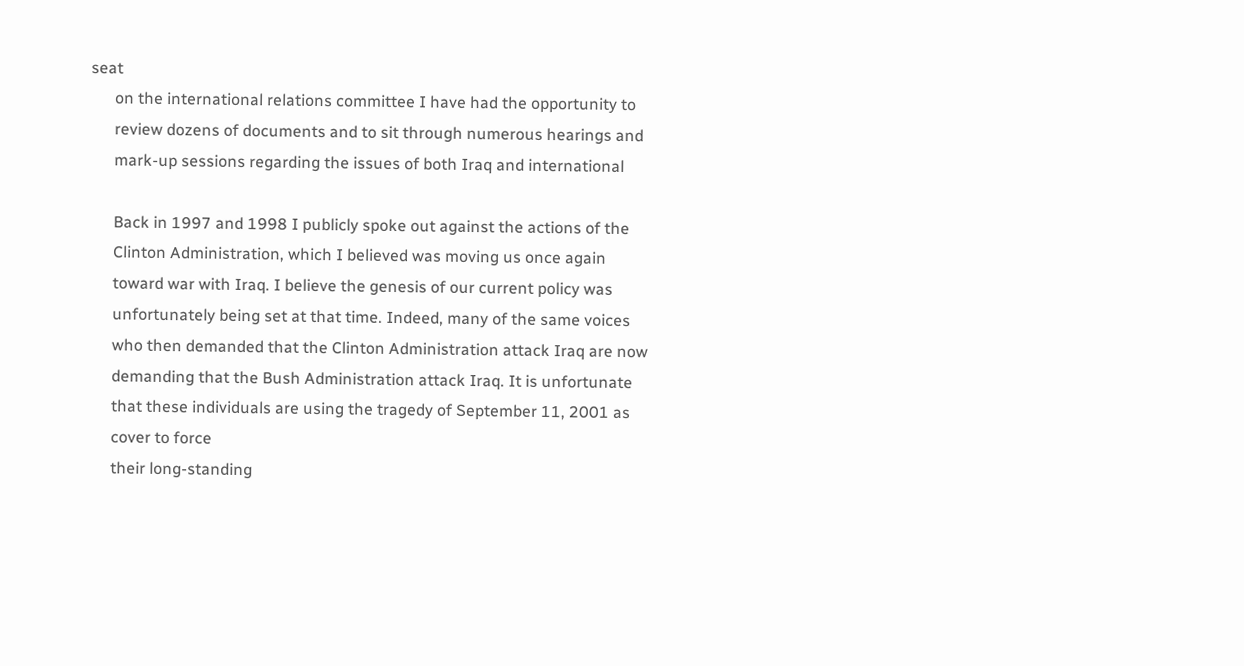seat
      on the international relations committee I have had the opportunity to
      review dozens of documents and to sit through numerous hearings and
      mark-up sessions regarding the issues of both Iraq and international

      Back in 1997 and 1998 I publicly spoke out against the actions of the
      Clinton Administration, which I believed was moving us once again
      toward war with Iraq. I believe the genesis of our current policy was
      unfortunately being set at that time. Indeed, many of the same voices
      who then demanded that the Clinton Administration attack Iraq are now
      demanding that the Bush Administration attack Iraq. It is unfortunate
      that these individuals are using the tragedy of September 11, 2001 as
      cover to force
      their long-standing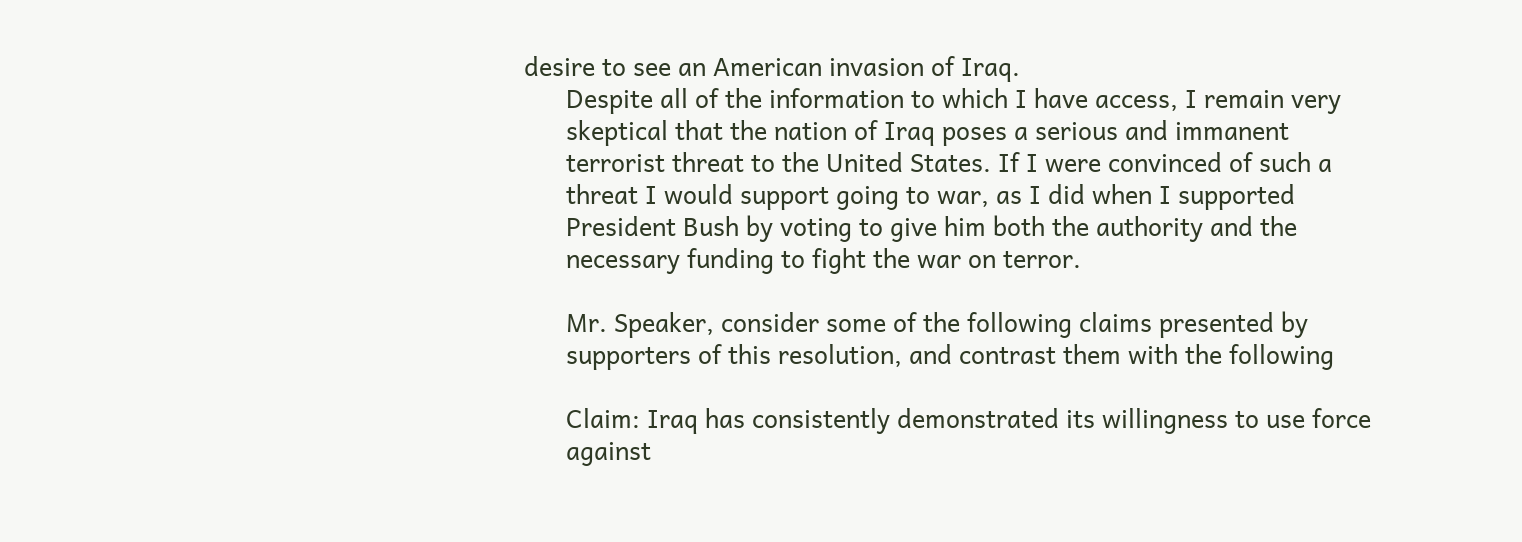desire to see an American invasion of Iraq.
      Despite all of the information to which I have access, I remain very
      skeptical that the nation of Iraq poses a serious and immanent
      terrorist threat to the United States. If I were convinced of such a
      threat I would support going to war, as I did when I supported
      President Bush by voting to give him both the authority and the
      necessary funding to fight the war on terror.

      Mr. Speaker, consider some of the following claims presented by
      supporters of this resolution, and contrast them with the following

      Claim: Iraq has consistently demonstrated its willingness to use force
      against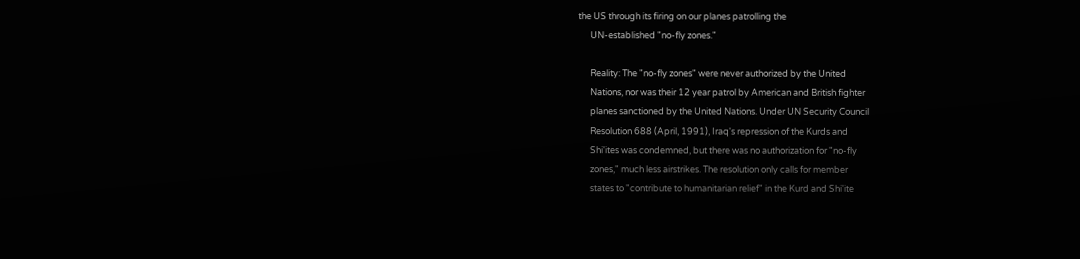the US through its firing on our planes patrolling the
      UN-established "no-fly zones."

      Reality: The "no-fly zones" were never authorized by the United
      Nations, nor was their 12 year patrol by American and British fighter
      planes sanctioned by the United Nations. Under UN Security Council
      Resolution 688 (April, 1991), Iraq's repression of the Kurds and
      Shi'ites was condemned, but there was no authorization for "no-fly
      zones," much less airstrikes. The resolution only calls for member
      states to "contribute to humanitarian relief" in the Kurd and Shi'ite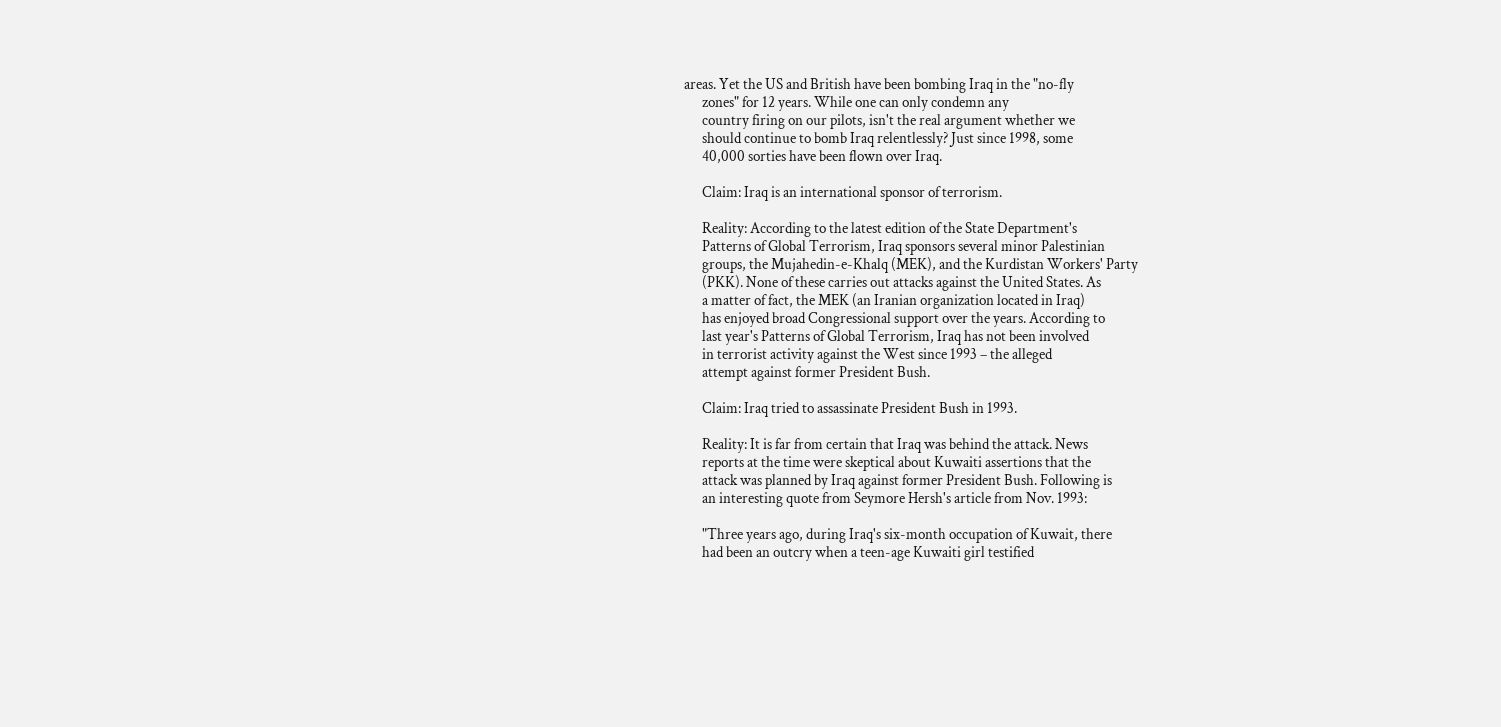areas. Yet the US and British have been bombing Iraq in the "no-fly
      zones" for 12 years. While one can only condemn any
      country firing on our pilots, isn't the real argument whether we
      should continue to bomb Iraq relentlessly? Just since 1998, some
      40,000 sorties have been flown over Iraq.

      Claim: Iraq is an international sponsor of terrorism.

      Reality: According to the latest edition of the State Department's
      Patterns of Global Terrorism, Iraq sponsors several minor Palestinian
      groups, the Mujahedin-e-Khalq (MEK), and the Kurdistan Workers' Party
      (PKK). None of these carries out attacks against the United States. As
      a matter of fact, the MEK (an Iranian organization located in Iraq)
      has enjoyed broad Congressional support over the years. According to
      last year's Patterns of Global Terrorism, Iraq has not been involved
      in terrorist activity against the West since 1993 – the alleged
      attempt against former President Bush.

      Claim: Iraq tried to assassinate President Bush in 1993.

      Reality: It is far from certain that Iraq was behind the attack. News
      reports at the time were skeptical about Kuwaiti assertions that the
      attack was planned by Iraq against former President Bush. Following is
      an interesting quote from Seymore Hersh's article from Nov. 1993:

      "Three years ago, during Iraq's six-month occupation of Kuwait, there
      had been an outcry when a teen-age Kuwaiti girl testified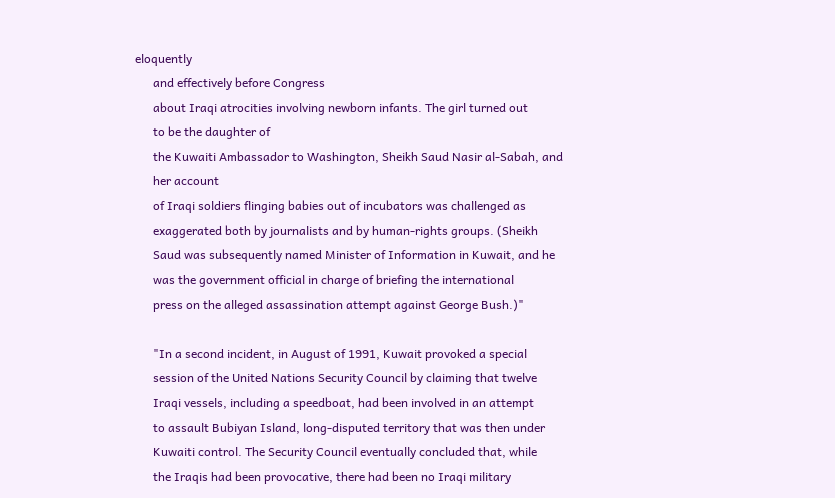eloquently
      and effectively before Congress
      about Iraqi atrocities involving newborn infants. The girl turned out
      to be the daughter of
      the Kuwaiti Ambassador to Washington, Sheikh Saud Nasir al-Sabah, and
      her account
      of Iraqi soldiers flinging babies out of incubators was challenged as
      exaggerated both by journalists and by human-rights groups. (Sheikh
      Saud was subsequently named Minister of Information in Kuwait, and he
      was the government official in charge of briefing the international
      press on the alleged assassination attempt against George Bush.)"

      "In a second incident, in August of 1991, Kuwait provoked a special
      session of the United Nations Security Council by claiming that twelve
      Iraqi vessels, including a speedboat, had been involved in an attempt
      to assault Bubiyan Island, long-disputed territory that was then under
      Kuwaiti control. The Security Council eventually concluded that, while
      the Iraqis had been provocative, there had been no Iraqi military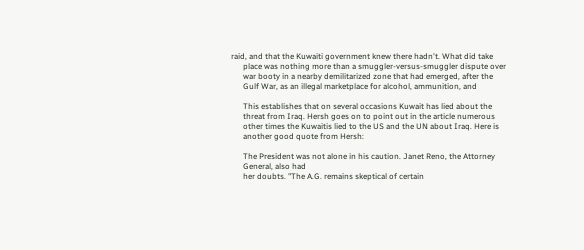raid, and that the Kuwaiti government knew there hadn't. What did take
      place was nothing more than a smuggler-versus-smuggler dispute over
      war booty in a nearby demilitarized zone that had emerged, after the
      Gulf War, as an illegal marketplace for alcohol, ammunition, and

      This establishes that on several occasions Kuwait has lied about the
      threat from Iraq. Hersh goes on to point out in the article numerous
      other times the Kuwaitis lied to the US and the UN about Iraq. Here is
      another good quote from Hersh:

      The President was not alone in his caution. Janet Reno, the Attorney
      General, also had
      her doubts. "The A.G. remains skeptical of certain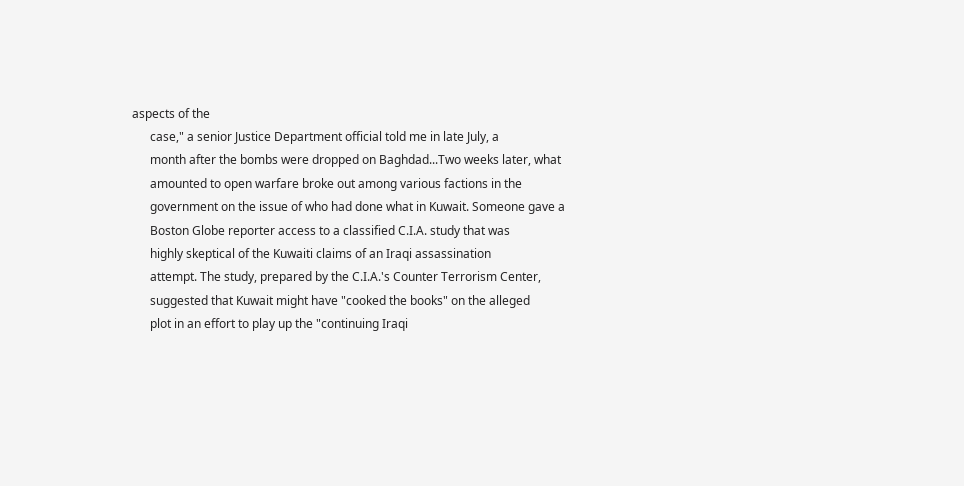aspects of the
      case," a senior Justice Department official told me in late July, a
      month after the bombs were dropped on Baghdad...Two weeks later, what
      amounted to open warfare broke out among various factions in the
      government on the issue of who had done what in Kuwait. Someone gave a
      Boston Globe reporter access to a classified C.I.A. study that was
      highly skeptical of the Kuwaiti claims of an Iraqi assassination
      attempt. The study, prepared by the C.I.A.'s Counter Terrorism Center,
      suggested that Kuwait might have "cooked the books" on the alleged
      plot in an effort to play up the "continuing Iraqi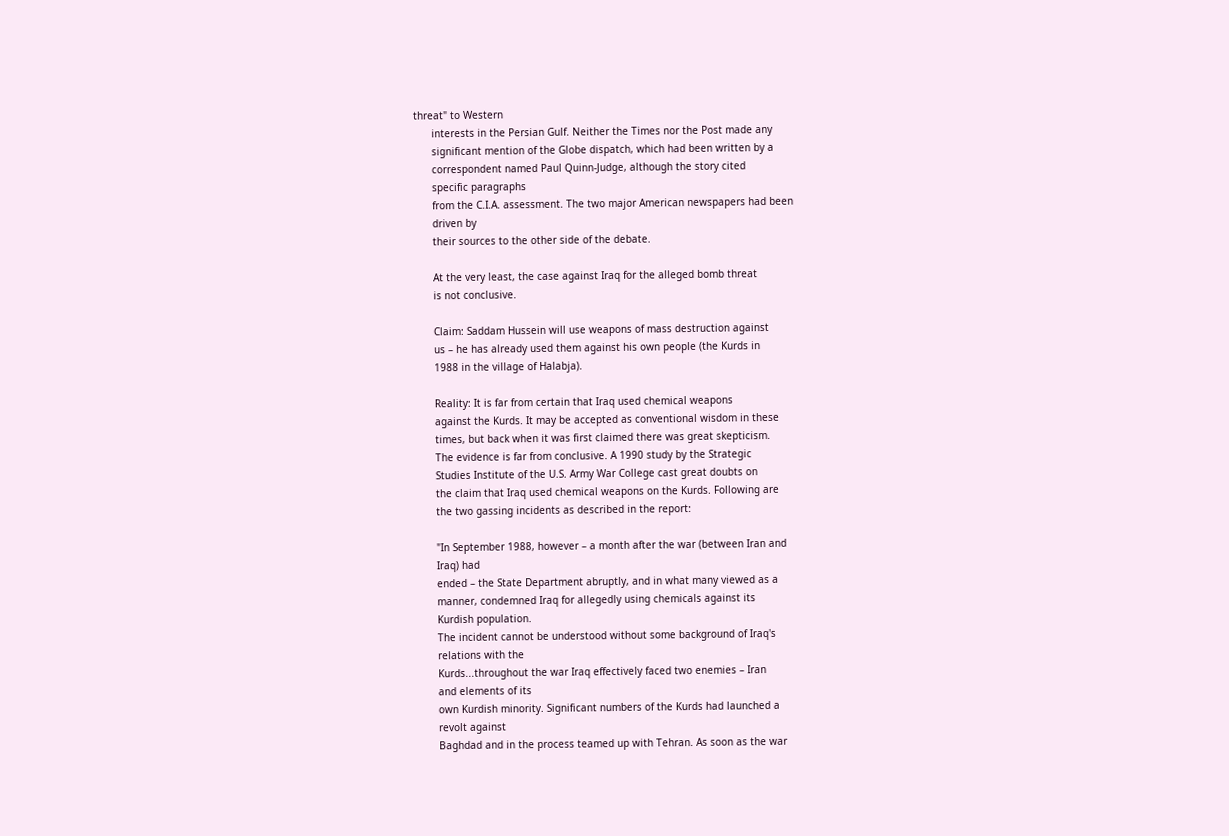threat" to Western
      interests in the Persian Gulf. Neither the Times nor the Post made any
      significant mention of the Globe dispatch, which had been written by a
      correspondent named Paul Quinn-Judge, although the story cited
      specific paragraphs
      from the C.I.A. assessment. The two major American newspapers had been
      driven by
      their sources to the other side of the debate.

      At the very least, the case against Iraq for the alleged bomb threat
      is not conclusive.

      Claim: Saddam Hussein will use weapons of mass destruction against
      us – he has already used them against his own people (the Kurds in
      1988 in the village of Halabja).

      Reality: It is far from certain that Iraq used chemical weapons
      against the Kurds. It may be accepted as conventional wisdom in these
      times, but back when it was first claimed there was great skepticism.
      The evidence is far from conclusive. A 1990 study by the Strategic
      Studies Institute of the U.S. Army War College cast great doubts on
      the claim that Iraq used chemical weapons on the Kurds. Following are
      the two gassing incidents as described in the report:

      "In September 1988, however – a month after the war (between Iran and
      Iraq) had
      ended – the State Department abruptly, and in what many viewed as a
      manner, condemned Iraq for allegedly using chemicals against its
      Kurdish population.
      The incident cannot be understood without some background of Iraq's
      relations with the
      Kurds...throughout the war Iraq effectively faced two enemies – Iran
      and elements of its
      own Kurdish minority. Significant numbers of the Kurds had launched a
      revolt against
      Baghdad and in the process teamed up with Tehran. As soon as the war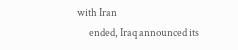with Iran
      ended, Iraq announced its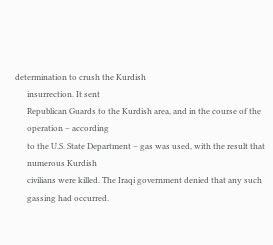determination to crush the Kurdish
      insurrection. It sent
      Republican Guards to the Kurdish area, and in the course of the
      operation – according
      to the U.S. State Department – gas was used, with the result that
      numerous Kurdish
      civilians were killed. The Iraqi government denied that any such
      gassing had occurred.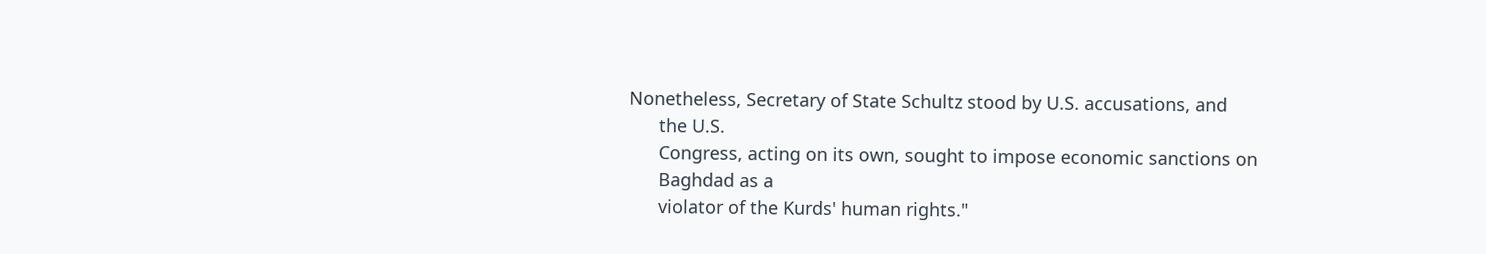Nonetheless, Secretary of State Schultz stood by U.S. accusations, and
      the U.S.
      Congress, acting on its own, sought to impose economic sanctions on
      Baghdad as a
      violator of the Kurds' human rights."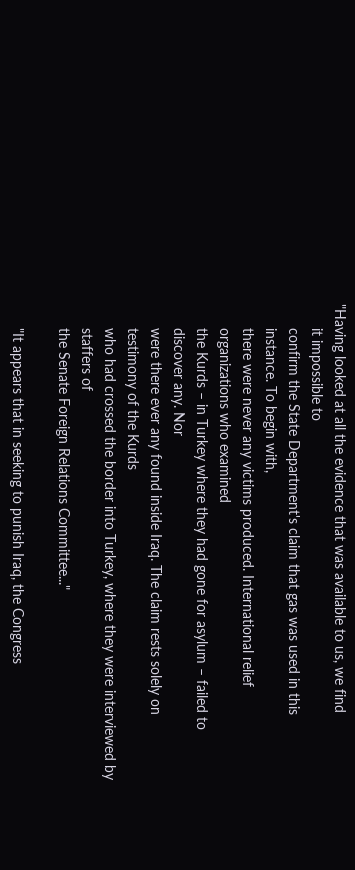"Having looked at all the evidence that was available to us, we find
      it impossible to
      confirm the State Department's claim that gas was used in this
      instance. To begin with,
      there were never any victims produced. International relief
      organizations who examined
      the Kurds – in Turkey where they had gone for asylum – failed to
      discover any. Nor
      were there ever any found inside Iraq. The claim rests solely on
      testimony of the Kurds
      who had crossed the border into Turkey, where they were interviewed by
      staffers of
      the Senate Foreign Relations Committee..."

      "It appears that in seeking to punish Iraq, the Congress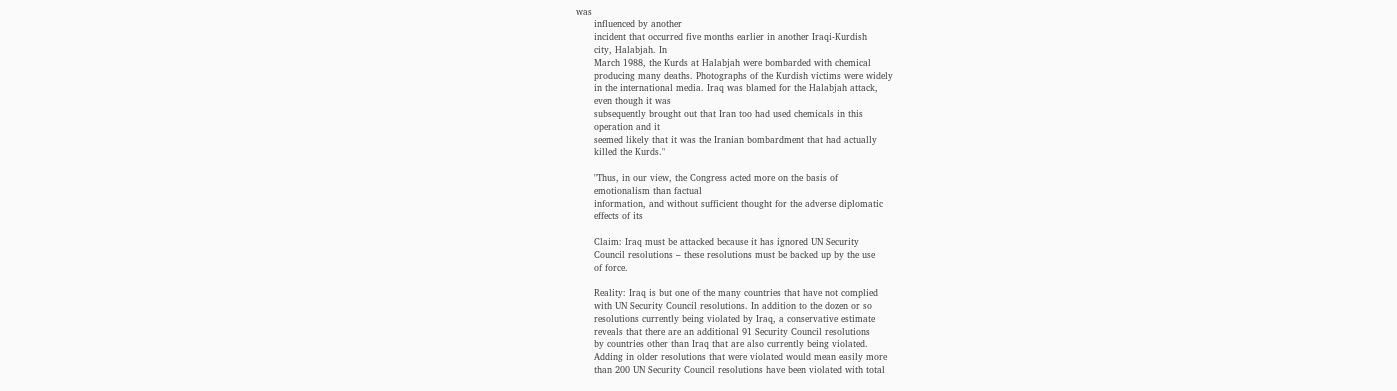was
      influenced by another
      incident that occurred five months earlier in another Iraqi-Kurdish
      city, Halabjah. In
      March 1988, the Kurds at Halabjah were bombarded with chemical
      producing many deaths. Photographs of the Kurdish victims were widely
      in the international media. Iraq was blamed for the Halabjah attack,
      even though it was
      subsequently brought out that Iran too had used chemicals in this
      operation and it
      seemed likely that it was the Iranian bombardment that had actually
      killed the Kurds."

      "Thus, in our view, the Congress acted more on the basis of
      emotionalism than factual
      information, and without sufficient thought for the adverse diplomatic
      effects of its

      Claim: Iraq must be attacked because it has ignored UN Security
      Council resolutions – these resolutions must be backed up by the use
      of force.

      Reality: Iraq is but one of the many countries that have not complied
      with UN Security Council resolutions. In addition to the dozen or so
      resolutions currently being violated by Iraq, a conservative estimate
      reveals that there are an additional 91 Security Council resolutions
      by countries other than Iraq that are also currently being violated.
      Adding in older resolutions that were violated would mean easily more
      than 200 UN Security Council resolutions have been violated with total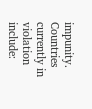impunity. Countries currently in violation include: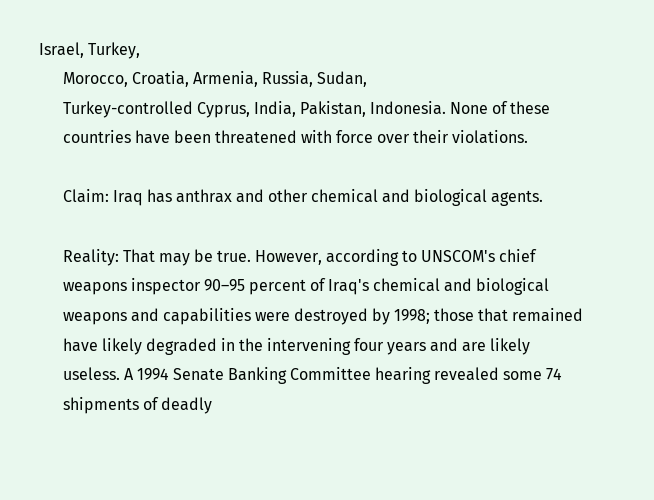Israel, Turkey,
      Morocco, Croatia, Armenia, Russia, Sudan,
      Turkey-controlled Cyprus, India, Pakistan, Indonesia. None of these
      countries have been threatened with force over their violations.

      Claim: Iraq has anthrax and other chemical and biological agents.

      Reality: That may be true. However, according to UNSCOM's chief
      weapons inspector 90–95 percent of Iraq's chemical and biological
      weapons and capabilities were destroyed by 1998; those that remained
      have likely degraded in the intervening four years and are likely
      useless. A 1994 Senate Banking Committee hearing revealed some 74
      shipments of deadly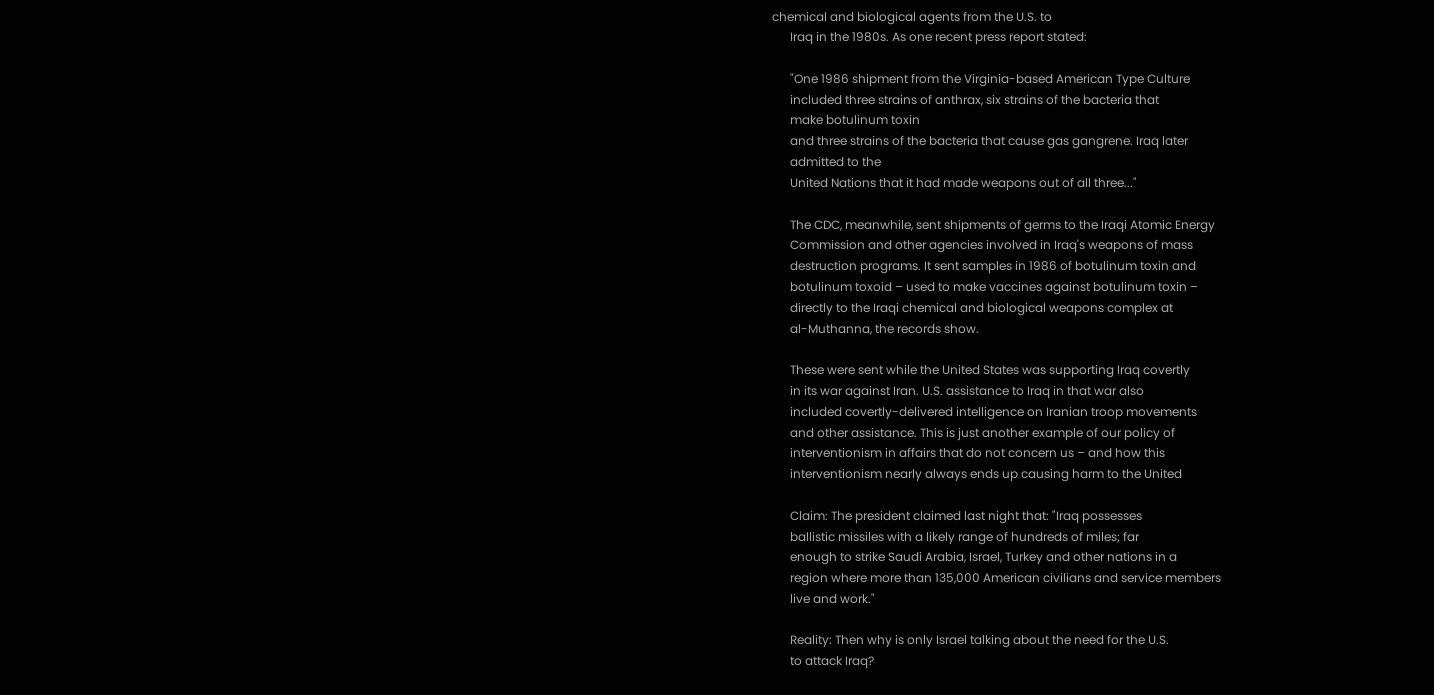chemical and biological agents from the U.S. to
      Iraq in the 1980s. As one recent press report stated:

      "One 1986 shipment from the Virginia-based American Type Culture
      included three strains of anthrax, six strains of the bacteria that
      make botulinum toxin
      and three strains of the bacteria that cause gas gangrene. Iraq later
      admitted to the
      United Nations that it had made weapons out of all three..."

      The CDC, meanwhile, sent shipments of germs to the Iraqi Atomic Energy
      Commission and other agencies involved in Iraq's weapons of mass
      destruction programs. It sent samples in 1986 of botulinum toxin and
      botulinum toxoid – used to make vaccines against botulinum toxin –
      directly to the Iraqi chemical and biological weapons complex at
      al-Muthanna, the records show.

      These were sent while the United States was supporting Iraq covertly
      in its war against Iran. U.S. assistance to Iraq in that war also
      included covertly-delivered intelligence on Iranian troop movements
      and other assistance. This is just another example of our policy of
      interventionism in affairs that do not concern us – and how this
      interventionism nearly always ends up causing harm to the United

      Claim: The president claimed last night that: "Iraq possesses
      ballistic missiles with a likely range of hundreds of miles; far
      enough to strike Saudi Arabia, Israel, Turkey and other nations in a
      region where more than 135,000 American civilians and service members
      live and work."

      Reality: Then why is only Israel talking about the need for the U.S.
      to attack Iraq?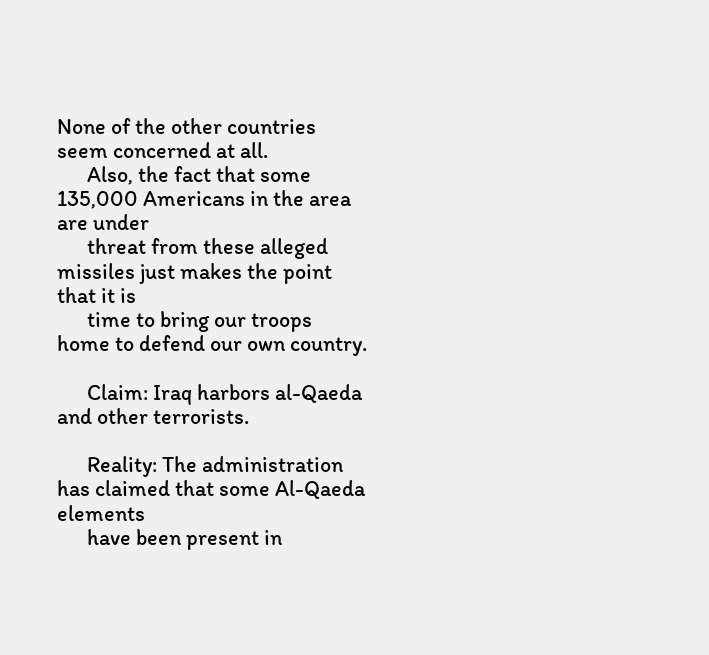None of the other countries seem concerned at all.
      Also, the fact that some 135,000 Americans in the area are under
      threat from these alleged missiles just makes the point that it is
      time to bring our troops home to defend our own country.

      Claim: Iraq harbors al-Qaeda and other terrorists.

      Reality: The administration has claimed that some Al-Qaeda elements
      have been present in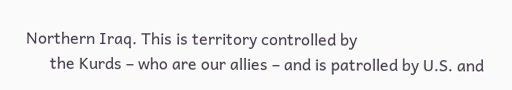Northern Iraq. This is territory controlled by
      the Kurds – who are our allies – and is patrolled by U.S. and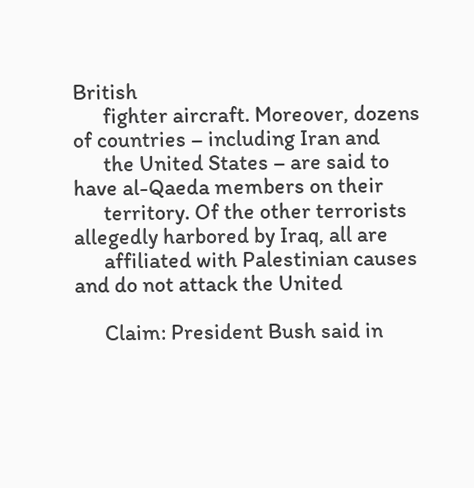British
      fighter aircraft. Moreover, dozens of countries – including Iran and
      the United States – are said to have al-Qaeda members on their
      territory. Of the other terrorists allegedly harbored by Iraq, all are
      affiliated with Palestinian causes and do not attack the United

      Claim: President Bush said in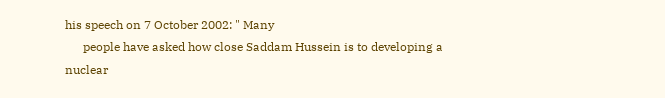his speech on 7 October 2002: " Many
      people have asked how close Saddam Hussein is to developing a nuclear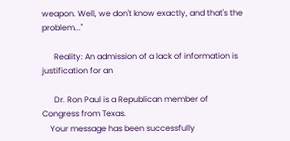weapon. Well, we don't know exactly, and that's the problem..."

      Reality: An admission of a lack of information is justification for an

      Dr. Ron Paul is a Republican member of Congress from Texas.
    Your message has been successfully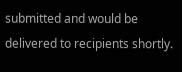submitted and would be delivered to recipients shortly.